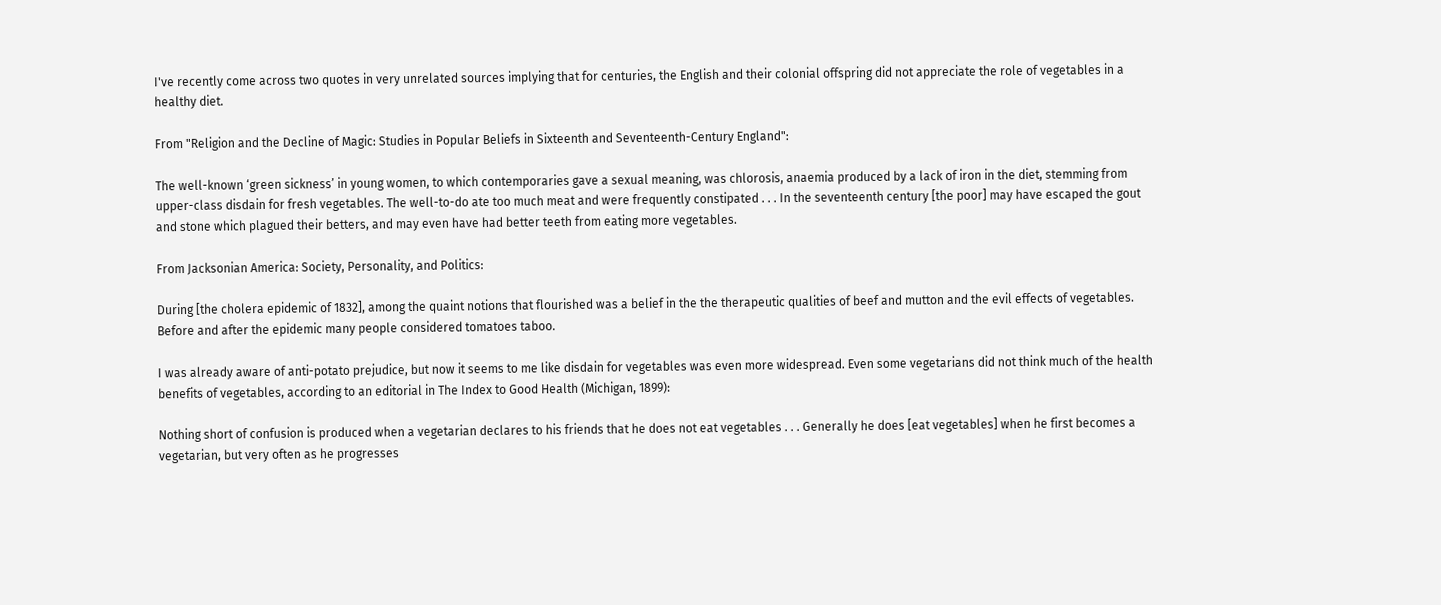I've recently come across two quotes in very unrelated sources implying that for centuries, the English and their colonial offspring did not appreciate the role of vegetables in a healthy diet.

From "Religion and the Decline of Magic: Studies in Popular Beliefs in Sixteenth and Seventeenth-Century England":

The well-known ‘green sickness’ in young women, to which contemporaries gave a sexual meaning, was chlorosis, anaemia produced by a lack of iron in the diet, stemming from upper-class disdain for fresh vegetables. The well-to-do ate too much meat and were frequently constipated . . . In the seventeenth century [the poor] may have escaped the gout and stone which plagued their betters, and may even have had better teeth from eating more vegetables.

From Jacksonian America: Society, Personality, and Politics:

During [the cholera epidemic of 1832], among the quaint notions that flourished was a belief in the the therapeutic qualities of beef and mutton and the evil effects of vegetables. Before and after the epidemic many people considered tomatoes taboo.

I was already aware of anti-potato prejudice, but now it seems to me like disdain for vegetables was even more widespread. Even some vegetarians did not think much of the health benefits of vegetables, according to an editorial in The Index to Good Health (Michigan, 1899):

Nothing short of confusion is produced when a vegetarian declares to his friends that he does not eat vegetables . . . Generally he does [eat vegetables] when he first becomes a vegetarian, but very often as he progresses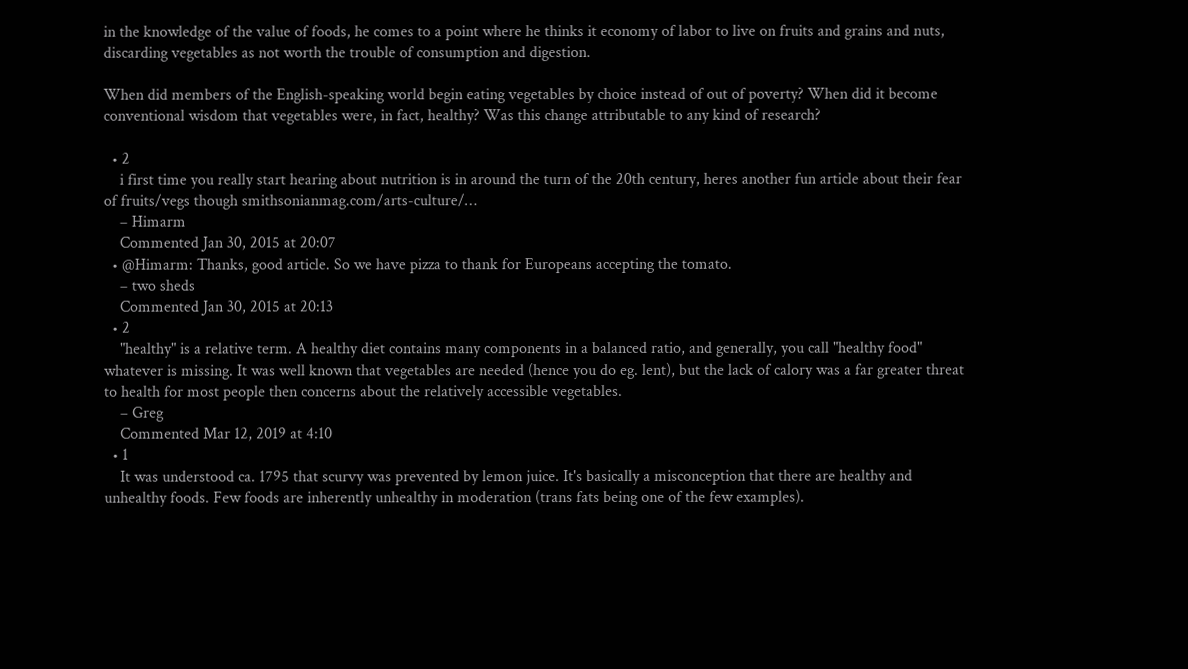in the knowledge of the value of foods, he comes to a point where he thinks it economy of labor to live on fruits and grains and nuts, discarding vegetables as not worth the trouble of consumption and digestion.

When did members of the English-speaking world begin eating vegetables by choice instead of out of poverty? When did it become conventional wisdom that vegetables were, in fact, healthy? Was this change attributable to any kind of research?

  • 2
    i first time you really start hearing about nutrition is in around the turn of the 20th century, heres another fun article about their fear of fruits/vegs though smithsonianmag.com/arts-culture/…
    – Himarm
    Commented Jan 30, 2015 at 20:07
  • @Himarm: Thanks, good article. So we have pizza to thank for Europeans accepting the tomato.
    – two sheds
    Commented Jan 30, 2015 at 20:13
  • 2
    "healthy" is a relative term. A healthy diet contains many components in a balanced ratio, and generally, you call "healthy food" whatever is missing. It was well known that vegetables are needed (hence you do eg. lent), but the lack of calory was a far greater threat to health for most people then concerns about the relatively accessible vegetables.
    – Greg
    Commented Mar 12, 2019 at 4:10
  • 1
    It was understood ca. 1795 that scurvy was prevented by lemon juice. It's basically a misconception that there are healthy and unhealthy foods. Few foods are inherently unhealthy in moderation (trans fats being one of the few examples).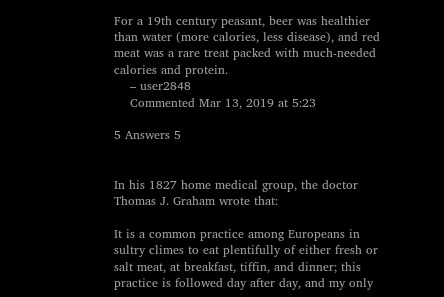For a 19th century peasant, beer was healthier than water (more calories, less disease), and red meat was a rare treat packed with much-needed calories and protein.
    – user2848
    Commented Mar 13, 2019 at 5:23

5 Answers 5


In his 1827 home medical group, the doctor Thomas J. Graham wrote that:

It is a common practice among Europeans in sultry climes to eat plentifully of either fresh or salt meat, at breakfast, tiffin, and dinner; this practice is followed day after day, and my only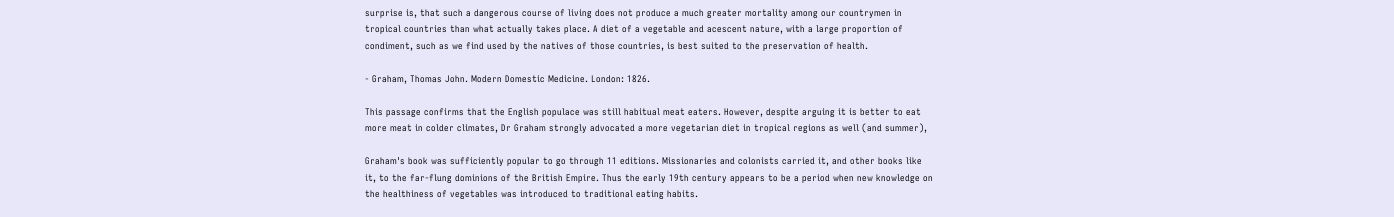surprise is, that such a dangerous course of living does not produce a much greater mortality among our countrymen in tropical countries than what actually takes place. A diet of a vegetable and acescent nature, with a large proportion of condiment, such as we find used by the natives of those countries, is best suited to the preservation of health.

- Graham, Thomas John. Modern Domestic Medicine. London: 1826.

This passage confirms that the English populace was still habitual meat eaters. However, despite arguing it is better to eat more meat in colder climates, Dr Graham strongly advocated a more vegetarian diet in tropical regions as well (and summer),

Graham's book was sufficiently popular to go through 11 editions. Missionaries and colonists carried it, and other books like it, to the far-flung dominions of the British Empire. Thus the early 19th century appears to be a period when new knowledge on the healthiness of vegetables was introduced to traditional eating habits.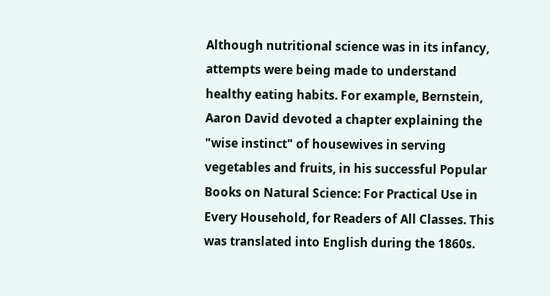Although nutritional science was in its infancy, attempts were being made to understand healthy eating habits. For example, Bernstein, Aaron David devoted a chapter explaining the "wise instinct" of housewives in serving vegetables and fruits, in his successful Popular Books on Natural Science: For Practical Use in Every Household, for Readers of All Classes. This was translated into English during the 1860s.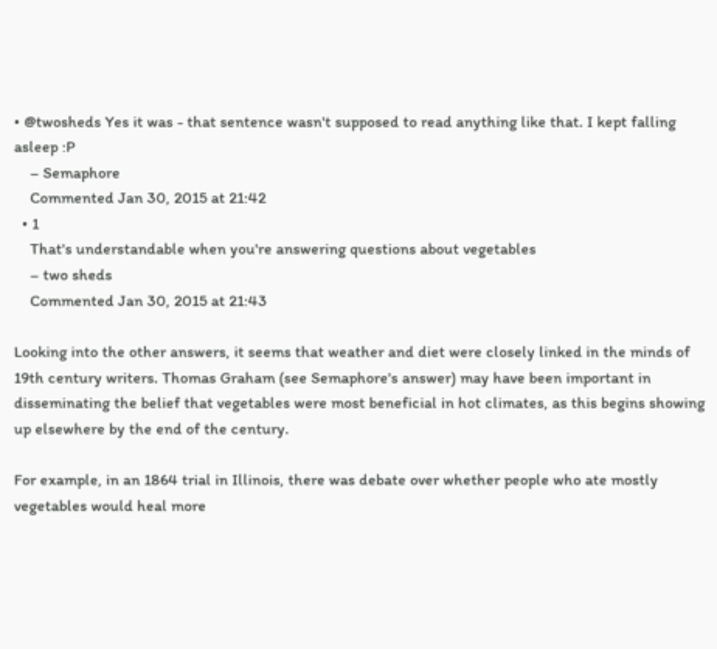• @twosheds Yes it was - that sentence wasn't supposed to read anything like that. I kept falling asleep :P
    – Semaphore
    Commented Jan 30, 2015 at 21:42
  • 1
    That's understandable when you're answering questions about vegetables
    – two sheds
    Commented Jan 30, 2015 at 21:43

Looking into the other answers, it seems that weather and diet were closely linked in the minds of 19th century writers. Thomas Graham (see Semaphore's answer) may have been important in disseminating the belief that vegetables were most beneficial in hot climates, as this begins showing up elsewhere by the end of the century.

For example, in an 1864 trial in Illinois, there was debate over whether people who ate mostly vegetables would heal more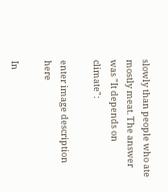slowly than people who ate mostly meat. The answer was "It depends on climate":

enter image description here

In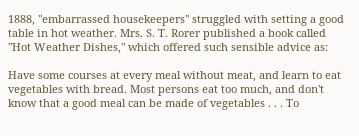1888, "embarrassed housekeepers" struggled with setting a good table in hot weather. Mrs. S. T. Rorer published a book called "Hot Weather Dishes," which offered such sensible advice as:

Have some courses at every meal without meat, and learn to eat vegetables with bread. Most persons eat too much, and don't know that a good meal can be made of vegetables . . . To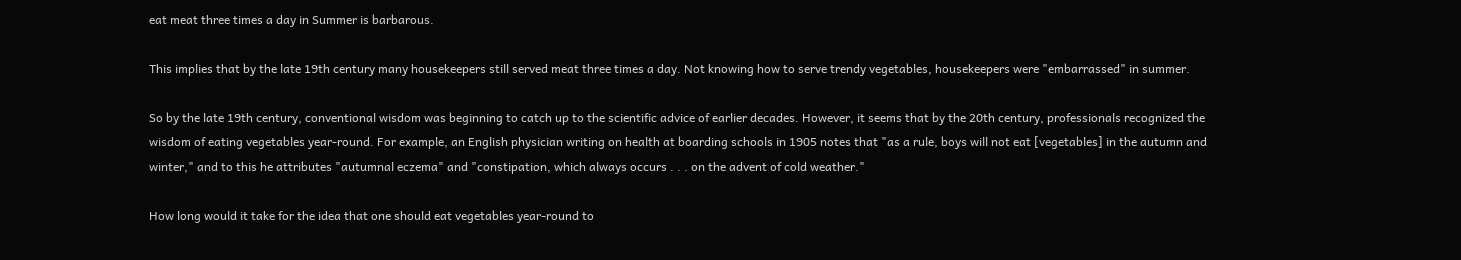eat meat three times a day in Summer is barbarous.

This implies that by the late 19th century many housekeepers still served meat three times a day. Not knowing how to serve trendy vegetables, housekeepers were "embarrassed" in summer.

So by the late 19th century, conventional wisdom was beginning to catch up to the scientific advice of earlier decades. However, it seems that by the 20th century, professionals recognized the wisdom of eating vegetables year-round. For example, an English physician writing on health at boarding schools in 1905 notes that "as a rule, boys will not eat [vegetables] in the autumn and winter," and to this he attributes "autumnal eczema" and "constipation, which always occurs . . . on the advent of cold weather."

How long would it take for the idea that one should eat vegetables year-round to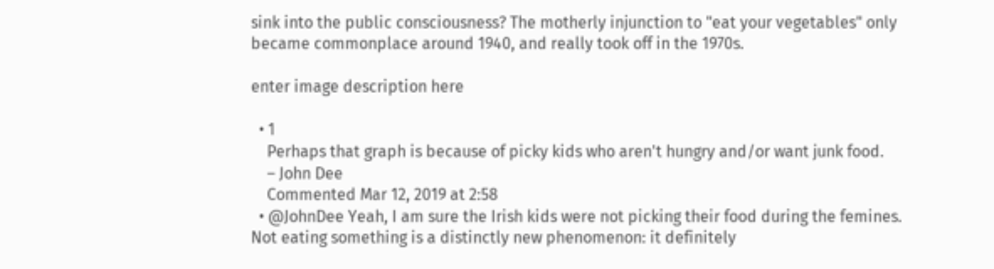sink into the public consciousness? The motherly injunction to "eat your vegetables" only became commonplace around 1940, and really took off in the 1970s.

enter image description here

  • 1
    Perhaps that graph is because of picky kids who aren't hungry and/or want junk food.
    – John Dee
    Commented Mar 12, 2019 at 2:58
  • @JohnDee Yeah, I am sure the Irish kids were not picking their food during the femines. Not eating something is a distinctly new phenomenon: it definitely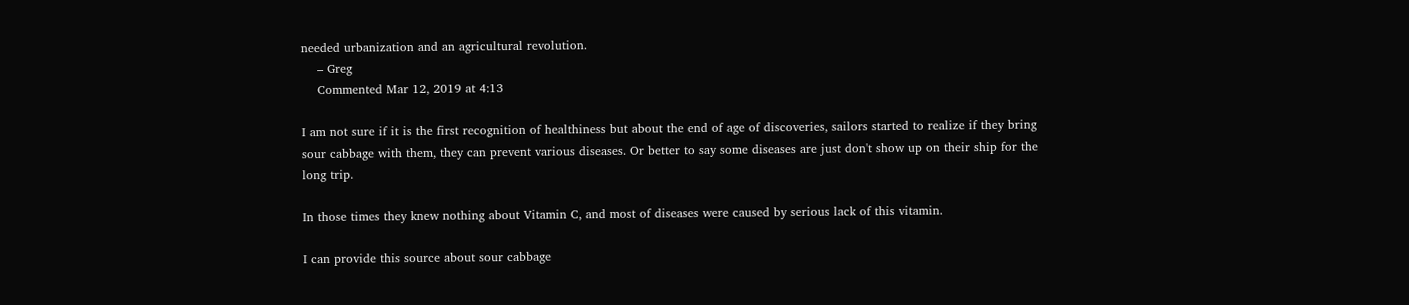needed urbanization and an agricultural revolution.
    – Greg
    Commented Mar 12, 2019 at 4:13

I am not sure if it is the first recognition of healthiness but about the end of age of discoveries, sailors started to realize if they bring sour cabbage with them, they can prevent various diseases. Or better to say some diseases are just don't show up on their ship for the long trip.

In those times they knew nothing about Vitamin C, and most of diseases were caused by serious lack of this vitamin.

I can provide this source about sour cabbage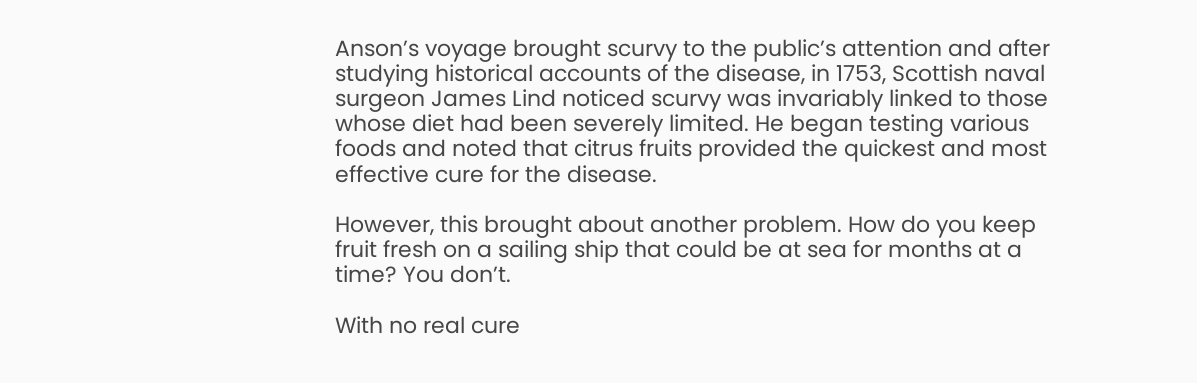Anson’s voyage brought scurvy to the public’s attention and after studying historical accounts of the disease, in 1753, Scottish naval surgeon James Lind noticed scurvy was invariably linked to those whose diet had been severely limited. He began testing various foods and noted that citrus fruits provided the quickest and most effective cure for the disease.

However, this brought about another problem. How do you keep fruit fresh on a sailing ship that could be at sea for months at a time? You don’t.

With no real cure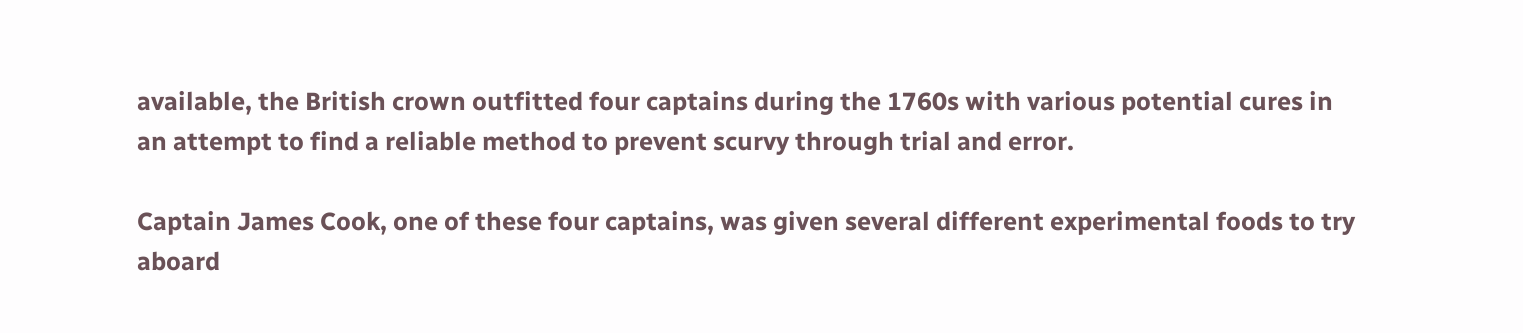available, the British crown outfitted four captains during the 1760s with various potential cures in an attempt to find a reliable method to prevent scurvy through trial and error.

Captain James Cook, one of these four captains, was given several different experimental foods to try aboard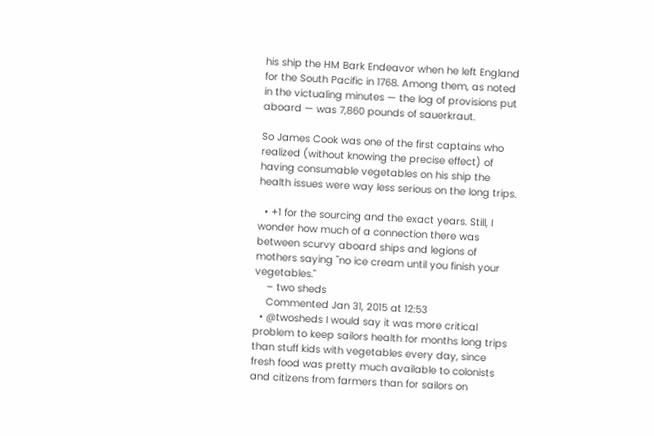his ship the HM Bark Endeavor when he left England for the South Pacific in 1768. Among them, as noted in the victualing minutes — the log of provisions put aboard — was 7,860 pounds of sauerkraut.

So James Cook was one of the first captains who realized (without knowing the precise effect) of having consumable vegetables on his ship the health issues were way less serious on the long trips.

  • +1 for the sourcing and the exact years. Still, I wonder how much of a connection there was between scurvy aboard ships and legions of mothers saying "no ice cream until you finish your vegetables."
    – two sheds
    Commented Jan 31, 2015 at 12:53
  • @twosheds I would say it was more critical problem to keep sailors health for months long trips than stuff kids with vegetables every day, since fresh food was pretty much available to colonists and citizens from farmers than for sailors on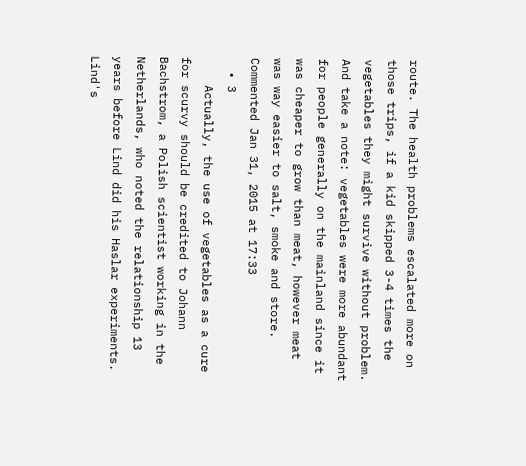route. The health problems escalated more on those trips, if a kid skipped 3-4 times the vegetables they might survive without problem. And take a note: vegetables were more abundant for people generally on the mainland since it was cheaper to grow than meat, however meat was way easier to salt, smoke and store. Commented Jan 31, 2015 at 17:33
  • 3
    Actually, the use of vegetables as a cure for scurvy should be credited to Johann Bachstrom, a Polish scientist working in the Netherlands, who noted the relationship 13 years before Lind did his Haslar experiments. Lind's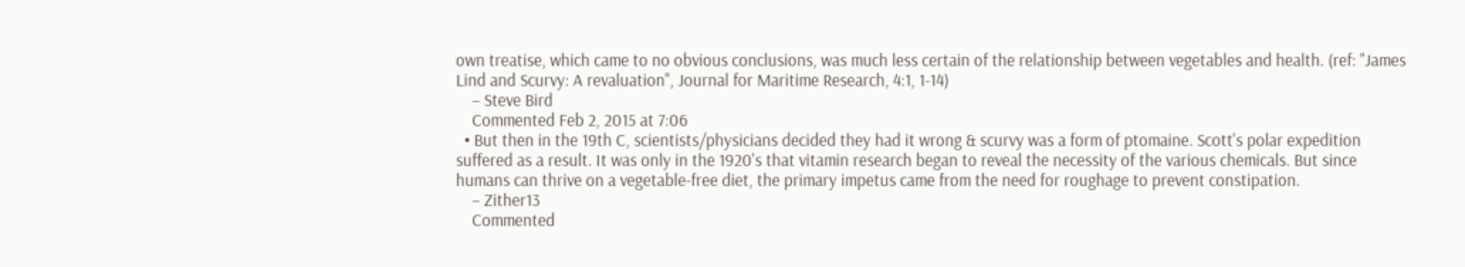own treatise, which came to no obvious conclusions, was much less certain of the relationship between vegetables and health. (ref: "James Lind and Scurvy: A revaluation", Journal for Maritime Research, 4:1, 1-14)
    – Steve Bird
    Commented Feb 2, 2015 at 7:06
  • But then in the 19th C, scientists/physicians decided they had it wrong & scurvy was a form of ptomaine. Scott's polar expedition suffered as a result. It was only in the 1920's that vitamin research began to reveal the necessity of the various chemicals. But since humans can thrive on a vegetable-free diet, the primary impetus came from the need for roughage to prevent constipation.
    – Zither13
    Commented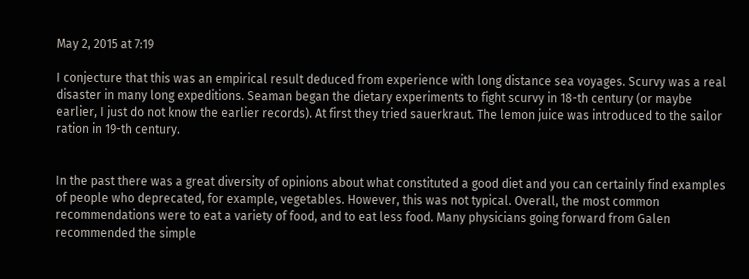May 2, 2015 at 7:19

I conjecture that this was an empirical result deduced from experience with long distance sea voyages. Scurvy was a real disaster in many long expeditions. Seaman began the dietary experiments to fight scurvy in 18-th century (or maybe earlier, I just do not know the earlier records). At first they tried sauerkraut. The lemon juice was introduced to the sailor ration in 19-th century.


In the past there was a great diversity of opinions about what constituted a good diet and you can certainly find examples of people who deprecated, for example, vegetables. However, this was not typical. Overall, the most common recommendations were to eat a variety of food, and to eat less food. Many physicians going forward from Galen recommended the simple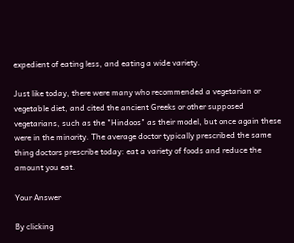expedient of eating less, and eating a wide variety.

Just like today, there were many who recommended a vegetarian or vegetable diet, and cited the ancient Greeks or other supposed vegetarians, such as the "Hindoos" as their model, but once again these were in the minority. The average doctor typically prescribed the same thing doctors prescribe today: eat a variety of foods and reduce the amount you eat.

Your Answer

By clicking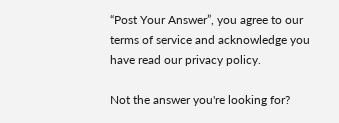“Post Your Answer”, you agree to our terms of service and acknowledge you have read our privacy policy.

Not the answer you're looking for?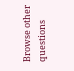Browse other questions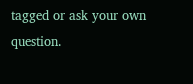tagged or ask your own question.